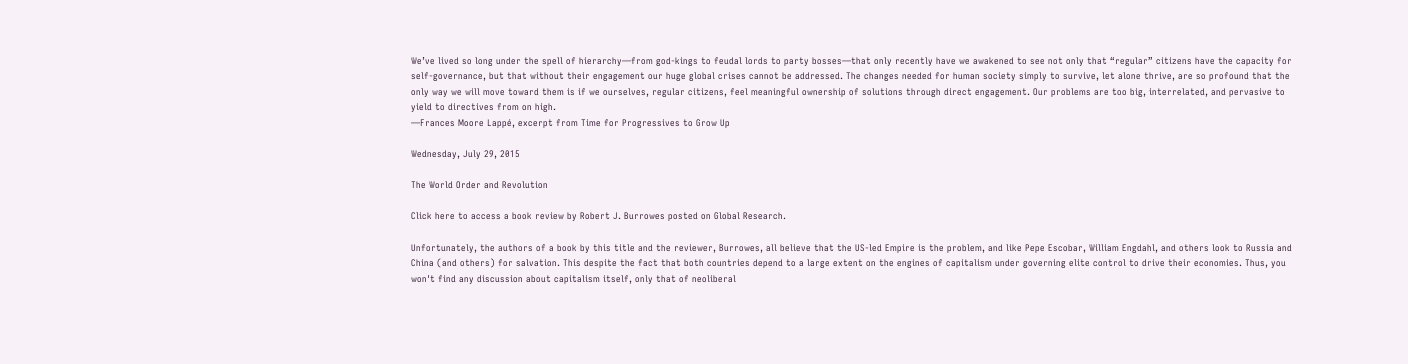We’ve lived so long under the spell of hierarchy—from god-kings to feudal lords to party bosses—that only recently have we awakened to see not only that “regular” citizens have the capacity for self-governance, but that without their engagement our huge global crises cannot be addressed. The changes needed for human society simply to survive, let alone thrive, are so profound that the only way we will move toward them is if we ourselves, regular citizens, feel meaningful ownership of solutions through direct engagement. Our problems are too big, interrelated, and pervasive to yield to directives from on high.
—Frances Moore Lappé, excerpt from Time for Progressives to Grow Up

Wednesday, July 29, 2015

The World Order and Revolution

Click here to access a book review by Robert J. Burrowes posted on Global Research.

Unfortunately, the authors of a book by this title and the reviewer, Burrowes, all believe that the US-led Empire is the problem, and like Pepe Escobar, William Engdahl, and others look to Russia and China (and others) for salvation. This despite the fact that both countries depend to a large extent on the engines of capitalism under governing elite control to drive their economies. Thus, you won't find any discussion about capitalism itself, only that of neoliberal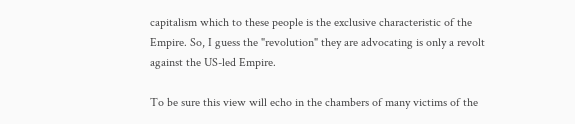capitalism which to these people is the exclusive characteristic of the Empire. So, I guess the "revolution" they are advocating is only a revolt against the US-led Empire.

To be sure this view will echo in the chambers of many victims of the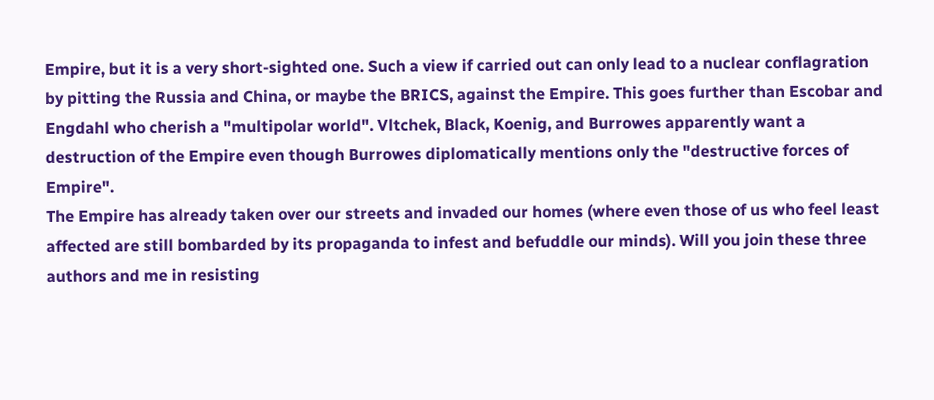Empire, but it is a very short-sighted one. Such a view if carried out can only lead to a nuclear conflagration by pitting the Russia and China, or maybe the BRICS, against the Empire. This goes further than Escobar and Engdahl who cherish a "multipolar world". Vltchek, Black, Koenig, and Burrowes apparently want a destruction of the Empire even though Burrowes diplomatically mentions only the "destructive forces of Empire".
The Empire has already taken over our streets and invaded our homes (where even those of us who feel least affected are still bombarded by its propaganda to infest and befuddle our minds). Will you join these three authors and me in resisting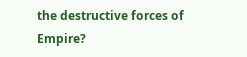the destructive forces of Empire?